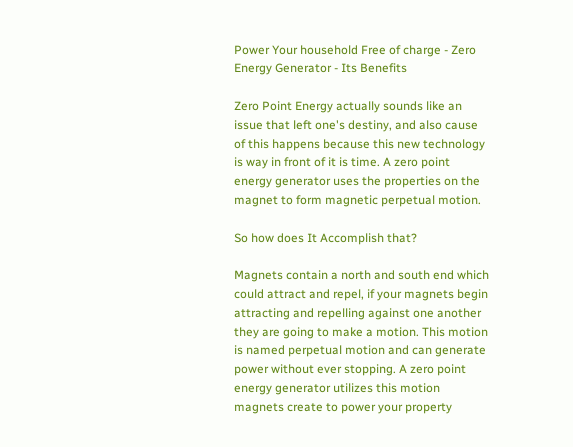Power Your household Free of charge - Zero Energy Generator - Its Benefits

Zero Point Energy actually sounds like an issue that left one's destiny, and also cause of this happens because this new technology is way in front of it is time. A zero point energy generator uses the properties on the magnet to form magnetic perpetual motion.

So how does It Accomplish that?

Magnets contain a north and south end which could attract and repel, if your magnets begin attracting and repelling against one another they are going to make a motion. This motion is named perpetual motion and can generate power without ever stopping. A zero point energy generator utilizes this motion magnets create to power your property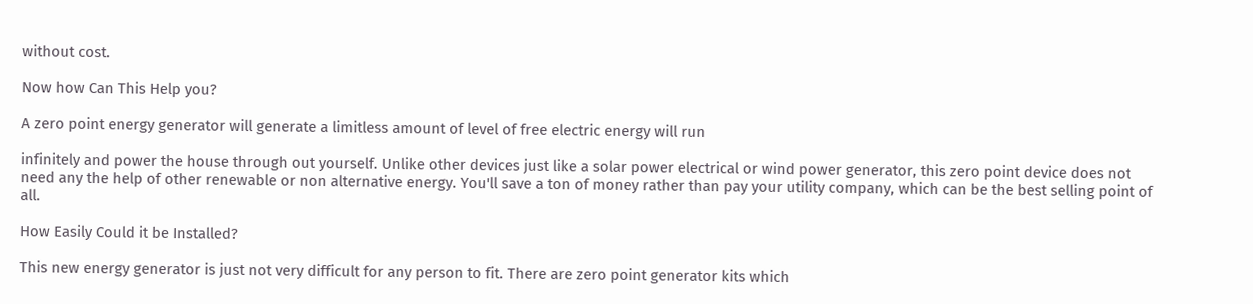without cost.

Now how Can This Help you?

A zero point energy generator will generate a limitless amount of level of free electric energy will run

infinitely and power the house through out yourself. Unlike other devices just like a solar power electrical or wind power generator, this zero point device does not need any the help of other renewable or non alternative energy. You'll save a ton of money rather than pay your utility company, which can be the best selling point of all.

How Easily Could it be Installed?

This new energy generator is just not very difficult for any person to fit. There are zero point generator kits which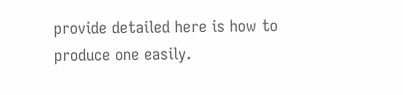provide detailed here is how to produce one easily.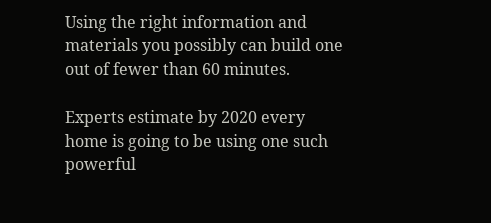Using the right information and materials you possibly can build one out of fewer than 60 minutes.

Experts estimate by 2020 every home is going to be using one such powerful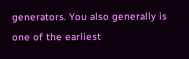generators. You also generally is one of the earliest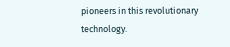pioneers in this revolutionary technology.